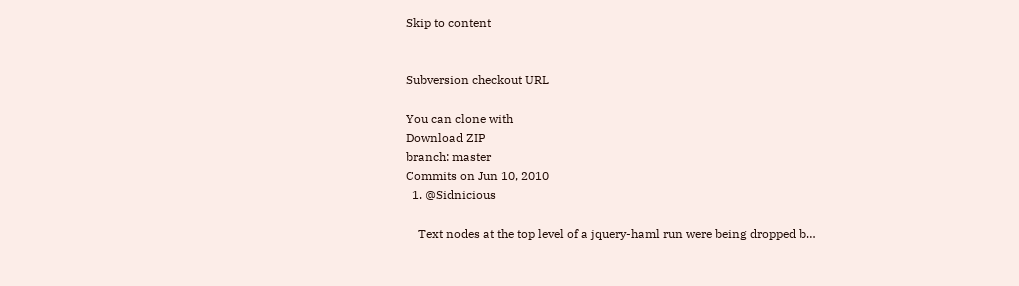Skip to content


Subversion checkout URL

You can clone with
Download ZIP
branch: master
Commits on Jun 10, 2010
  1. @Sidnicious

    Text nodes at the top level of a jquery-haml run were being dropped b…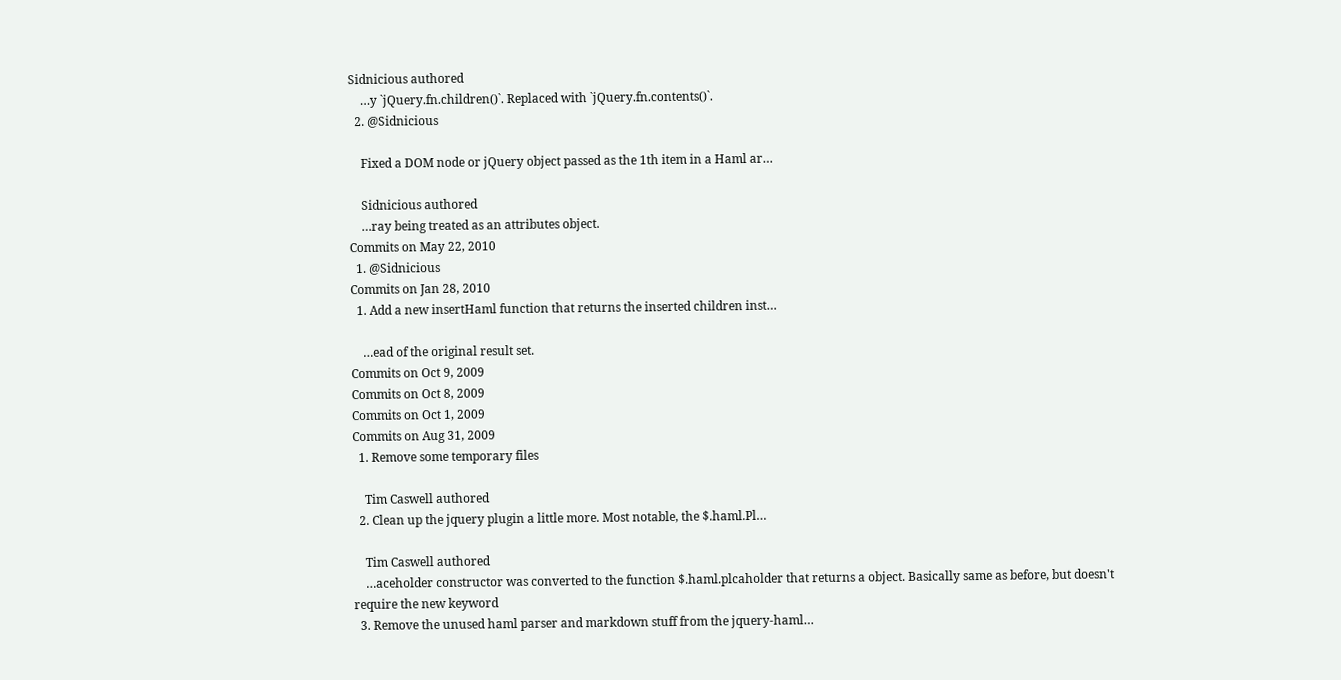Sidnicious authored
    …y `jQuery.fn.children()`. Replaced with `jQuery.fn.contents()`.
  2. @Sidnicious

    Fixed a DOM node or jQuery object passed as the 1th item in a Haml ar…

    Sidnicious authored
    …ray being treated as an attributes object.
Commits on May 22, 2010
  1. @Sidnicious
Commits on Jan 28, 2010
  1. Add a new insertHaml function that returns the inserted children inst…

    …ead of the original result set.
Commits on Oct 9, 2009
Commits on Oct 8, 2009
Commits on Oct 1, 2009
Commits on Aug 31, 2009
  1. Remove some temporary files

    Tim Caswell authored
  2. Clean up the jquery plugin a little more. Most notable, the $.haml.Pl…

    Tim Caswell authored
    …aceholder constructor was converted to the function $.haml.plcaholder that returns a object. Basically same as before, but doesn't require the new keyword
  3. Remove the unused haml parser and markdown stuff from the jquery-haml…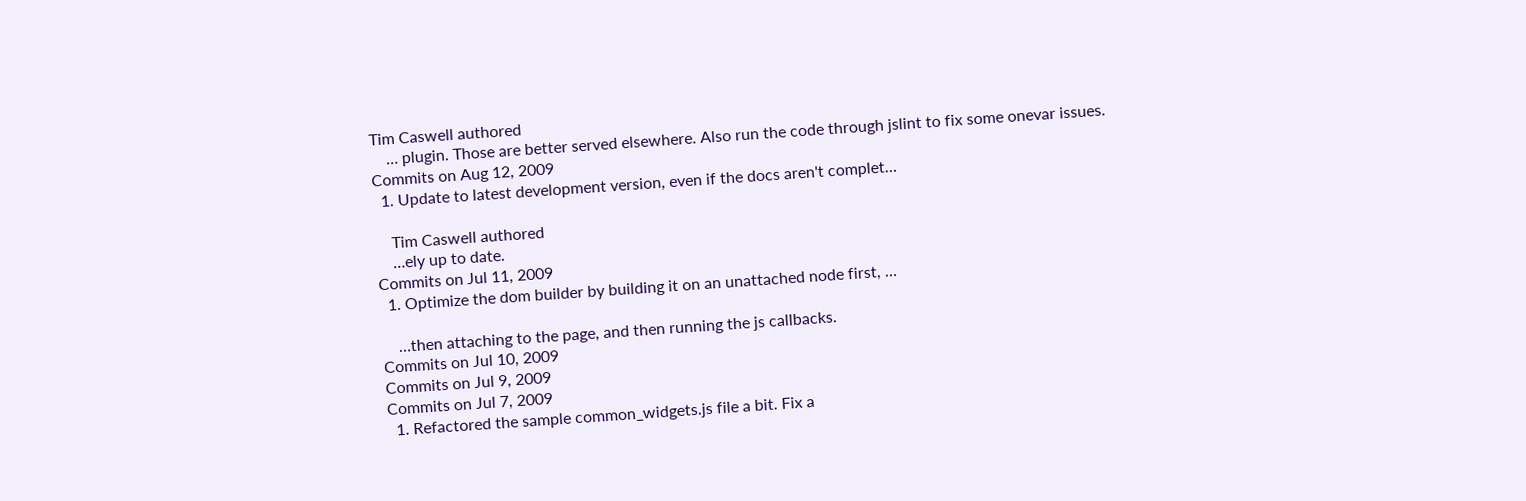Tim Caswell authored
    … plugin. Those are better served elsewhere. Also run the code through jslint to fix some onevar issues.
Commits on Aug 12, 2009
  1. Update to latest development version, even if the docs aren't complet…

    Tim Caswell authored
    …ely up to date.
Commits on Jul 11, 2009
  1. Optimize the dom builder by building it on an unattached node first, …

    …then attaching to the page, and then running the js callbacks.
Commits on Jul 10, 2009
Commits on Jul 9, 2009
Commits on Jul 7, 2009
  1. Refactored the sample common_widgets.js file a bit. Fix a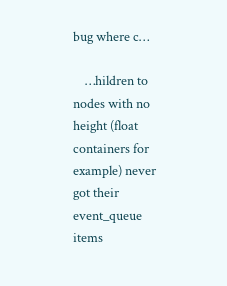bug where c…

    …hildren to nodes with no height (float containers for example) never got their event_queue items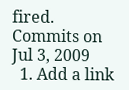fired.
Commits on Jul 3, 2009
  1. Add a link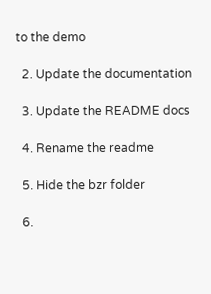to the demo

  2. Update the documentation

  3. Update the README docs

  4. Rename the readme

  5. Hide the bzr folder

  6.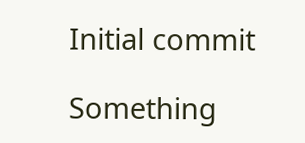Initial commit

Something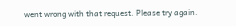went wrong with that request. Please try again.